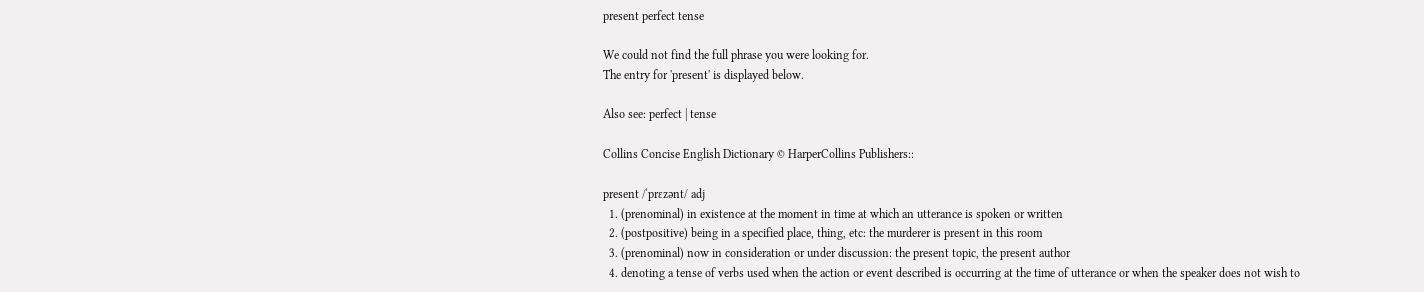present perfect tense

We could not find the full phrase you were looking for.
The entry for 'present' is displayed below.

Also see: perfect | tense

Collins Concise English Dictionary © HarperCollins Publishers::

present /ˈprɛzənt/ adj
  1. (prenominal) in existence at the moment in time at which an utterance is spoken or written
  2. (postpositive) being in a specified place, thing, etc: the murderer is present in this room
  3. (prenominal) now in consideration or under discussion: the present topic, the present author
  4. denoting a tense of verbs used when the action or event described is occurring at the time of utterance or when the speaker does not wish to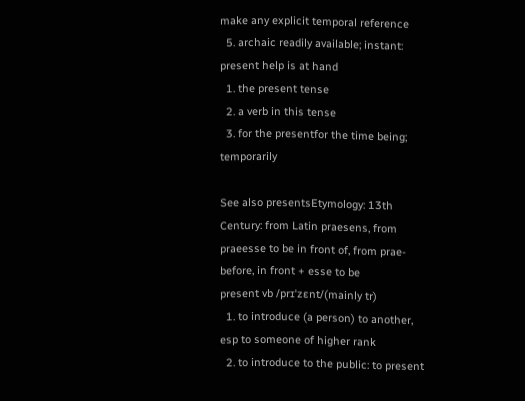make any explicit temporal reference
  5. archaic readily available; instant: present help is at hand
  1. the present tense
  2. a verb in this tense
  3. for the presentfor the time being; temporarily

See also presentsEtymology: 13th Century: from Latin praesens, from praeesse to be in front of, from prae- before, in front + esse to be
present vb /prɪˈzɛnt/(mainly tr)
  1. to introduce (a person) to another, esp to someone of higher rank
  2. to introduce to the public: to present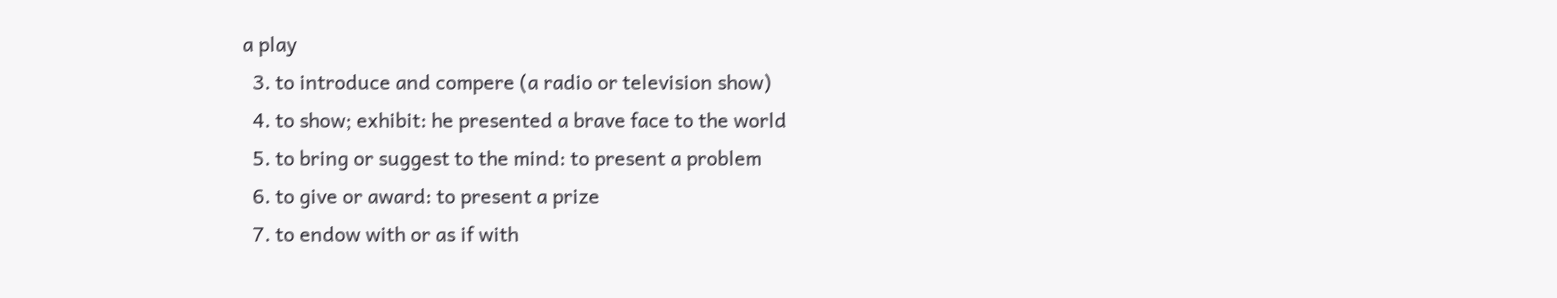a play
  3. to introduce and compere (a radio or television show)
  4. to show; exhibit: he presented a brave face to the world
  5. to bring or suggest to the mind: to present a problem
  6. to give or award: to present a prize
  7. to endow with or as if with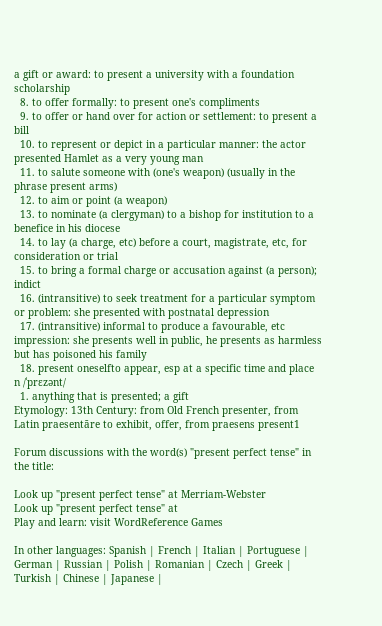a gift or award: to present a university with a foundation scholarship
  8. to offer formally: to present one's compliments
  9. to offer or hand over for action or settlement: to present a bill
  10. to represent or depict in a particular manner: the actor presented Hamlet as a very young man
  11. to salute someone with (one's weapon) (usually in the phrase present arms)
  12. to aim or point (a weapon)
  13. to nominate (a clergyman) to a bishop for institution to a benefice in his diocese
  14. to lay (a charge, etc) before a court, magistrate, etc, for consideration or trial
  15. to bring a formal charge or accusation against (a person); indict
  16. (intransitive) to seek treatment for a particular symptom or problem: she presented with postnatal depression
  17. (intransitive) informal to produce a favourable, etc impression: she presents well in public, he presents as harmless but has poisoned his family
  18. present oneselfto appear, esp at a specific time and place
n /ˈprɛzənt/
  1. anything that is presented; a gift
Etymology: 13th Century: from Old French presenter, from Latin praesentāre to exhibit, offer, from praesens present1

Forum discussions with the word(s) "present perfect tense" in the title:

Look up "present perfect tense" at Merriam-Webster
Look up "present perfect tense" at
Play and learn: visit WordReference Games

In other languages: Spanish | French | Italian | Portuguese | German | Russian | Polish | Romanian | Czech | Greek | Turkish | Chinese | Japanese |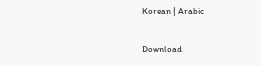Korean | Arabic

Download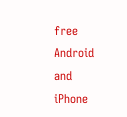free Android and iPhone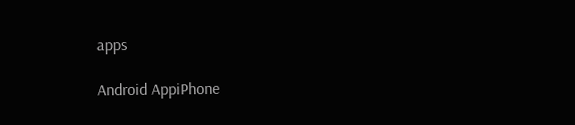apps

Android AppiPhone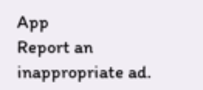App
Report an inappropriate ad.